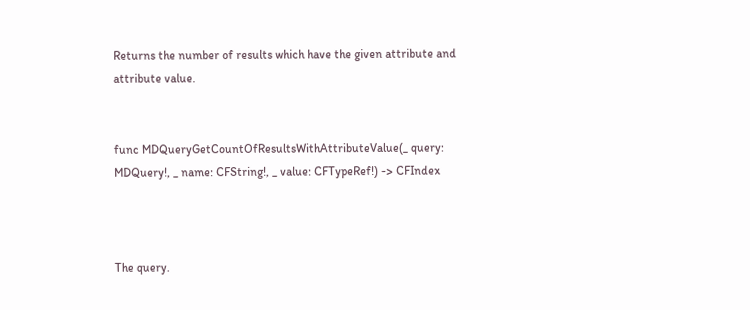Returns the number of results which have the given attribute and attribute value.


func MDQueryGetCountOfResultsWithAttributeValue(_ query: MDQuery!, _ name: CFString!, _ value: CFTypeRef!) -> CFIndex



The query.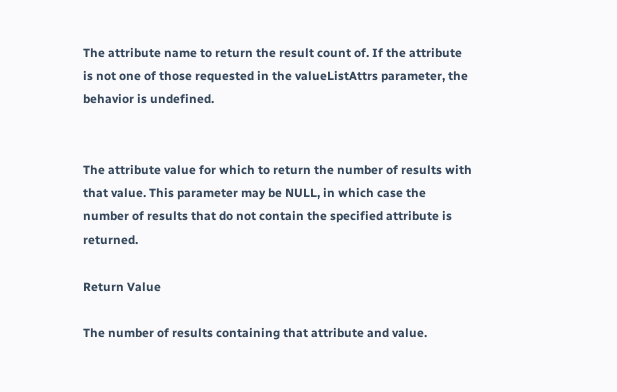The attribute name to return the result count of. If the attribute is not one of those requested in the valueListAttrs parameter, the behavior is undefined.


The attribute value for which to return the number of results with that value. This parameter may be NULL, in which case the number of results that do not contain the specified attribute is returned.

Return Value

The number of results containing that attribute and value.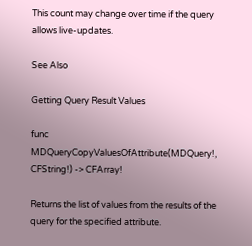This count may change over time if the query allows live-updates.

See Also

Getting Query Result Values

func MDQueryCopyValuesOfAttribute(MDQuery!, CFString!) -> CFArray!

Returns the list of values from the results of the query for the specified attribute.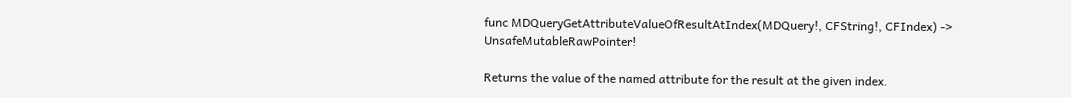func MDQueryGetAttributeValueOfResultAtIndex(MDQuery!, CFString!, CFIndex) -> UnsafeMutableRawPointer!

Returns the value of the named attribute for the result at the given index.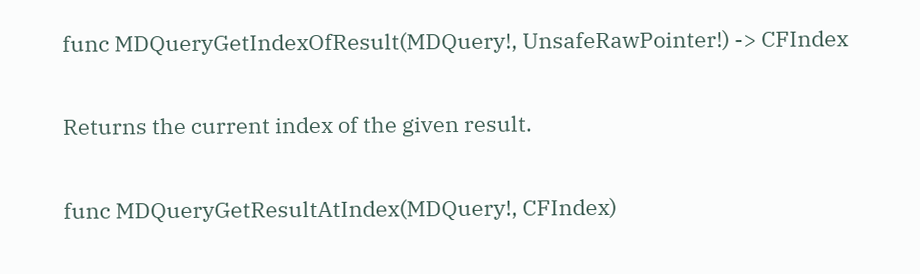func MDQueryGetIndexOfResult(MDQuery!, UnsafeRawPointer!) -> CFIndex

Returns the current index of the given result.

func MDQueryGetResultAtIndex(MDQuery!, CFIndex)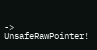-> UnsafeRawPointer!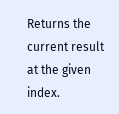Returns the current result at the given index.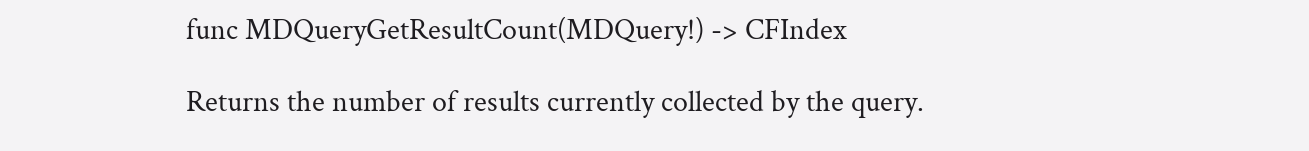func MDQueryGetResultCount(MDQuery!) -> CFIndex

Returns the number of results currently collected by the query.